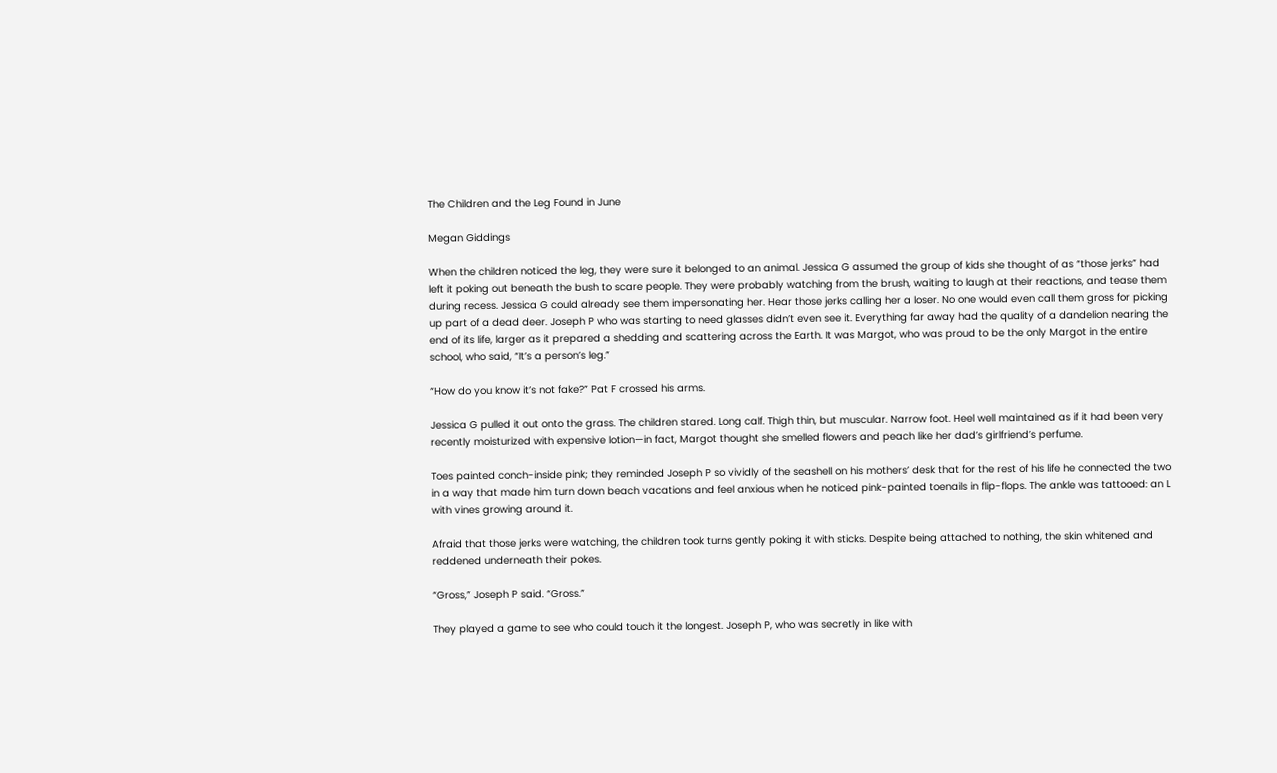The Children and the Leg Found in June

Megan Giddings

When the children noticed the leg, they were sure it belonged to an animal. Jessica G assumed the group of kids she thought of as “those jerks” had left it poking out beneath the bush to scare people. They were probably watching from the brush, waiting to laugh at their reactions, and tease them during recess. Jessica G could already see them impersonating her. Hear those jerks calling her a loser. No one would even call them gross for picking up part of a dead deer. Joseph P who was starting to need glasses didn’t even see it. Everything far away had the quality of a dandelion nearing the end of its life, larger as it prepared a shedding and scattering across the Earth. It was Margot, who was proud to be the only Margot in the entire school, who said, “It’s a person’s leg.”

“How do you know it’s not fake?” Pat F crossed his arms.

Jessica G pulled it out onto the grass. The children stared. Long calf. Thigh thin, but muscular. Narrow foot. Heel well maintained as if it had been very recently moisturized with expensive lotion—in fact, Margot thought she smelled flowers and peach like her dad’s girlfriend’s perfume.

Toes painted conch-inside pink; they reminded Joseph P so vividly of the seashell on his mothers’ desk that for the rest of his life he connected the two in a way that made him turn down beach vacations and feel anxious when he noticed pink-painted toenails in flip-flops. The ankle was tattooed: an L with vines growing around it.

Afraid that those jerks were watching, the children took turns gently poking it with sticks. Despite being attached to nothing, the skin whitened and reddened underneath their pokes.

“Gross,” Joseph P said. “Gross.”

They played a game to see who could touch it the longest. Joseph P, who was secretly in like with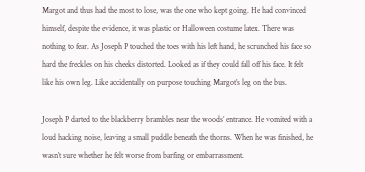Margot and thus had the most to lose, was the one who kept going. He had convinced himself, despite the evidence, it was plastic or Halloween costume latex. There was nothing to fear. As Joseph P touched the toes with his left hand, he scrunched his face so hard the freckles on his cheeks distorted. Looked as if they could fall off his face. It felt like his own leg. Like accidentally on purpose touching Margot’s leg on the bus.

Joseph P darted to the blackberry brambles near the woods’ entrance. He vomited with a loud hacking noise, leaving a small puddle beneath the thorns. When he was finished, he wasn’t sure whether he felt worse from barfing or embarrassment.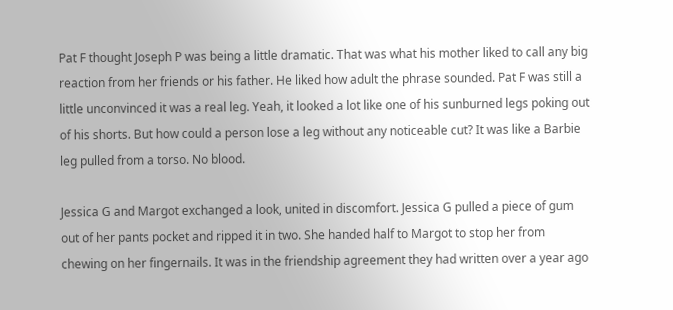Pat F thought Joseph P was being a little dramatic. That was what his mother liked to call any big reaction from her friends or his father. He liked how adult the phrase sounded. Pat F was still a little unconvinced it was a real leg. Yeah, it looked a lot like one of his sunburned legs poking out of his shorts. But how could a person lose a leg without any noticeable cut? It was like a Barbie leg pulled from a torso. No blood.

Jessica G and Margot exchanged a look, united in discomfort. Jessica G pulled a piece of gum out of her pants pocket and ripped it in two. She handed half to Margot to stop her from chewing on her fingernails. It was in the friendship agreement they had written over a year ago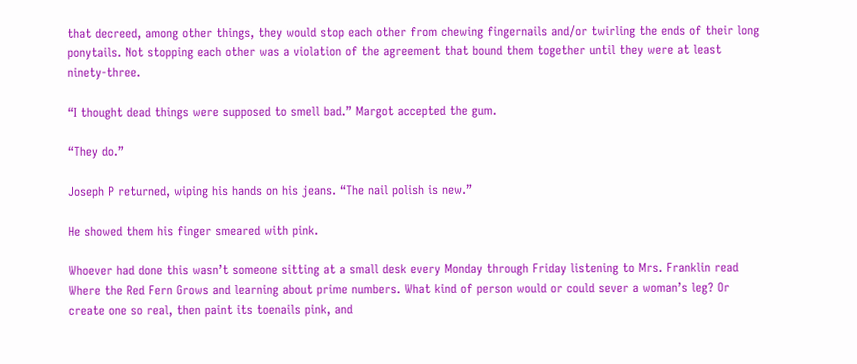that decreed, among other things, they would stop each other from chewing fingernails and/or twirling the ends of their long ponytails. Not stopping each other was a violation of the agreement that bound them together until they were at least ninety-three.

“I thought dead things were supposed to smell bad.” Margot accepted the gum.

“They do.”

Joseph P returned, wiping his hands on his jeans. “The nail polish is new.”

He showed them his finger smeared with pink.

Whoever had done this wasn’t someone sitting at a small desk every Monday through Friday listening to Mrs. Franklin read Where the Red Fern Grows and learning about prime numbers. What kind of person would or could sever a woman’s leg? Or create one so real, then paint its toenails pink, and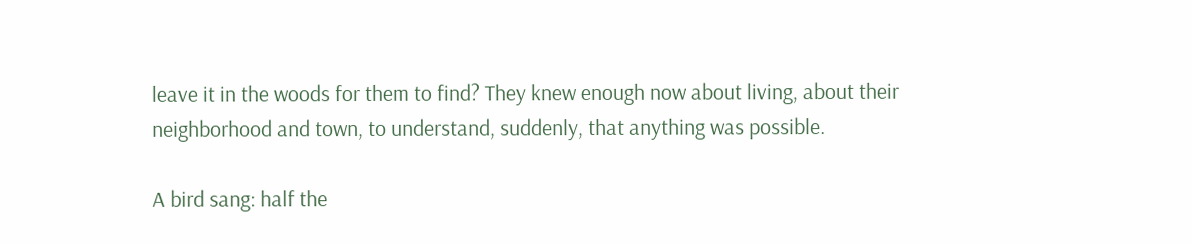leave it in the woods for them to find? They knew enough now about living, about their neighborhood and town, to understand, suddenly, that anything was possible.

A bird sang: half the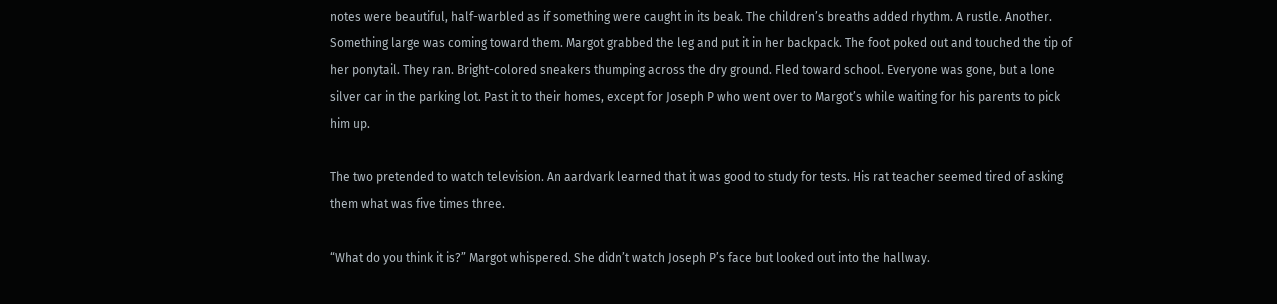notes were beautiful, half-warbled as if something were caught in its beak. The children’s breaths added rhythm. A rustle. Another. Something large was coming toward them. Margot grabbed the leg and put it in her backpack. The foot poked out and touched the tip of her ponytail. They ran. Bright-colored sneakers thumping across the dry ground. Fled toward school. Everyone was gone, but a lone silver car in the parking lot. Past it to their homes, except for Joseph P who went over to Margot’s while waiting for his parents to pick him up.

The two pretended to watch television. An aardvark learned that it was good to study for tests. His rat teacher seemed tired of asking them what was five times three.

“What do you think it is?” Margot whispered. She didn’t watch Joseph P’s face but looked out into the hallway.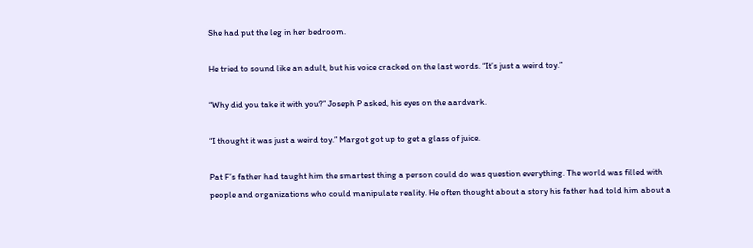She had put the leg in her bedroom.

He tried to sound like an adult, but his voice cracked on the last words. “It’s just a weird toy.”

“Why did you take it with you?” Joseph P asked, his eyes on the aardvark.

“I thought it was just a weird toy.” Margot got up to get a glass of juice.

Pat F’s father had taught him the smartest thing a person could do was question everything. The world was filled with people and organizations who could manipulate reality. He often thought about a story his father had told him about a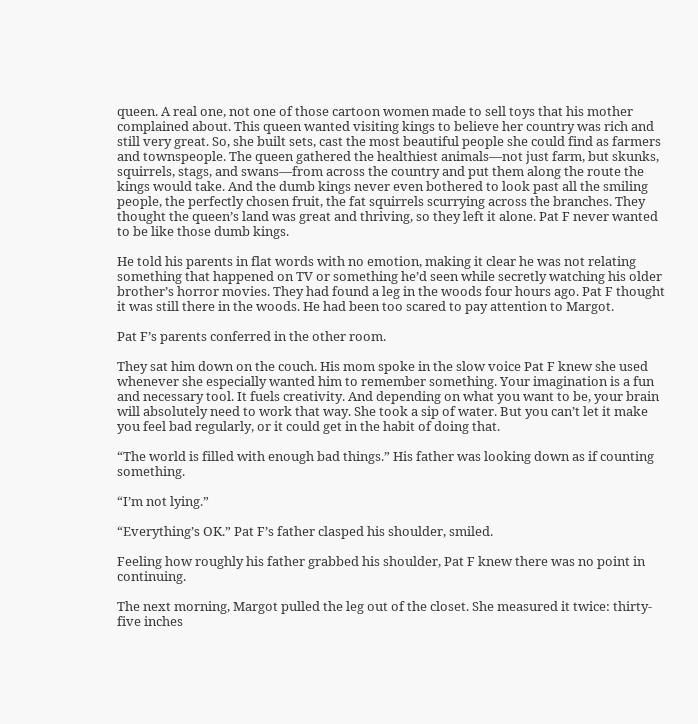queen. A real one, not one of those cartoon women made to sell toys that his mother complained about. This queen wanted visiting kings to believe her country was rich and still very great. So, she built sets, cast the most beautiful people she could find as farmers and townspeople. The queen gathered the healthiest animals—not just farm, but skunks, squirrels, stags, and swans—from across the country and put them along the route the kings would take. And the dumb kings never even bothered to look past all the smiling people, the perfectly chosen fruit, the fat squirrels scurrying across the branches. They thought the queen’s land was great and thriving, so they left it alone. Pat F never wanted to be like those dumb kings.

He told his parents in flat words with no emotion, making it clear he was not relating something that happened on TV or something he’d seen while secretly watching his older brother’s horror movies. They had found a leg in the woods four hours ago. Pat F thought it was still there in the woods. He had been too scared to pay attention to Margot.

Pat F’s parents conferred in the other room.

They sat him down on the couch. His mom spoke in the slow voice Pat F knew she used whenever she especially wanted him to remember something. Your imagination is a fun and necessary tool. It fuels creativity. And depending on what you want to be, your brain will absolutely need to work that way. She took a sip of water. But you can’t let it make you feel bad regularly, or it could get in the habit of doing that.

“The world is filled with enough bad things.” His father was looking down as if counting something.

“I’m not lying.”

“Everything’s OK.” Pat F’s father clasped his shoulder, smiled.

Feeling how roughly his father grabbed his shoulder, Pat F knew there was no point in continuing.

The next morning, Margot pulled the leg out of the closet. She measured it twice: thirty-five inches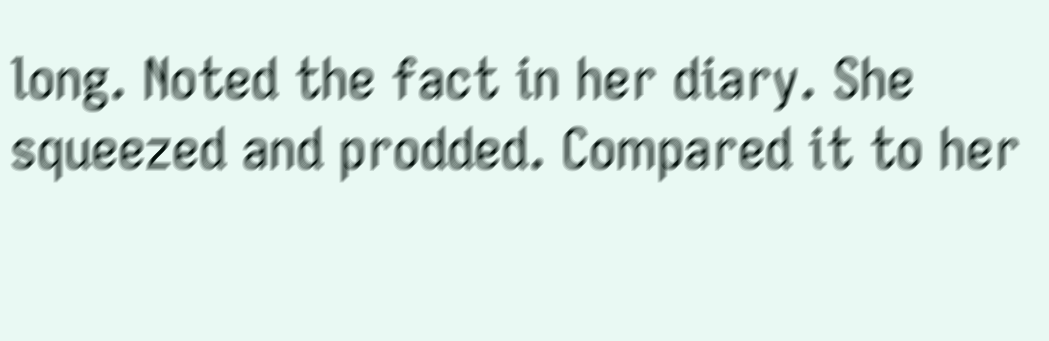long. Noted the fact in her diary. She squeezed and prodded. Compared it to her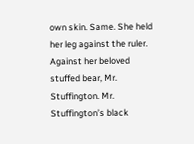own skin. Same. She held her leg against the ruler. Against her beloved stuffed bear, Mr. Stuffington. Mr. Stuffington’s black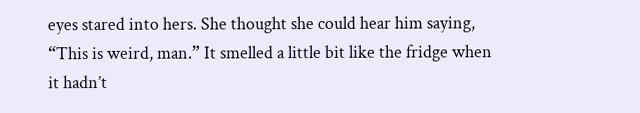eyes stared into hers. She thought she could hear him saying, “This is weird, man.” It smelled a little bit like the fridge when it hadn’t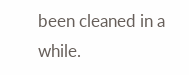been cleaned in a while.